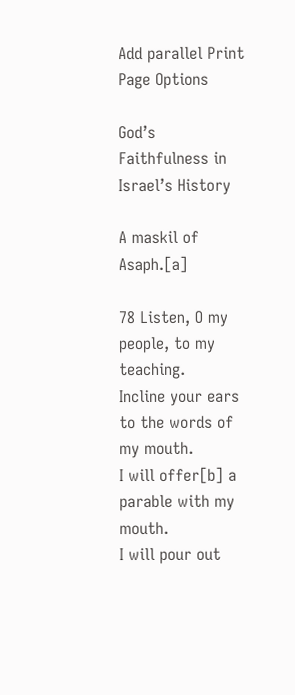Add parallel Print Page Options

God’s Faithfulness in Israel’s History

A maskil of Asaph.[a]

78 Listen, O my people, to my teaching.
Incline your ears to the words of my mouth.
I will offer[b] a parable with my mouth.
I will pour out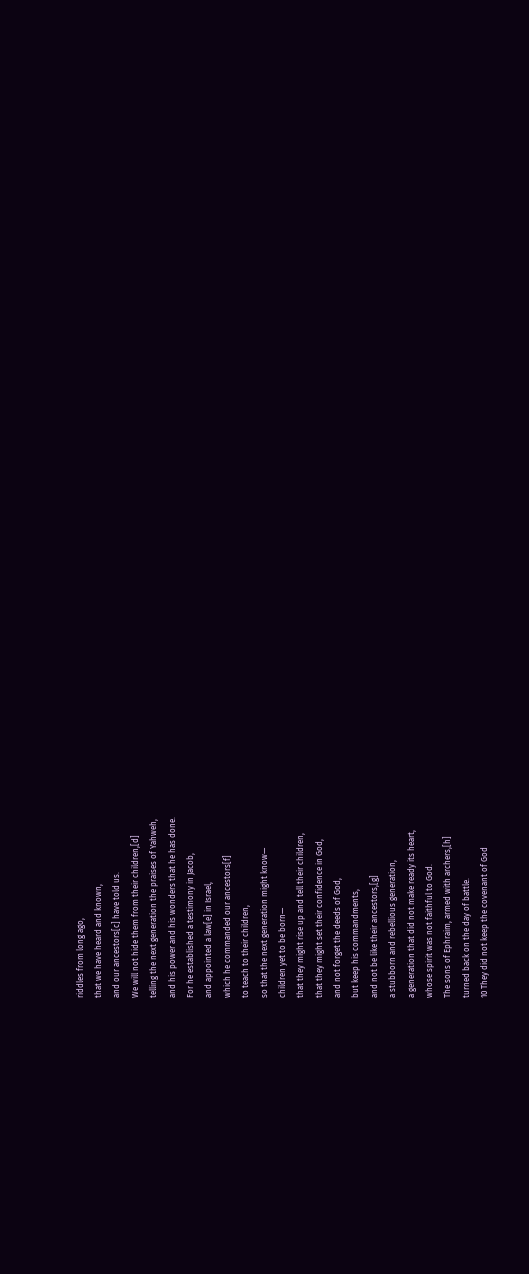riddles from long ago,
that we have heard and known,
and our ancestors[c] have told us.
We will not hide them from their children,[d]
telling the next generation the praises of Yahweh,
and his power and his wonders that he has done.
For he established a testimony in Jacob,
and appointed a law[e] in Israel,
which he commanded our ancestors[f]
to teach to their children,
so that the next generation might know—
children yet to be born—
that they might rise up and tell their children,
that they might set their confidence in God,
and not forget the deeds of God,
but keep his commandments,
and not be like their ancestors,[g]
a stubborn and rebellious generation,
a generation that did not make ready its heart,
whose spirit was not faithful to God.
The sons of Ephraim, armed with archers,[h]
turned back on the day of battle.
10 They did not keep the covenant of God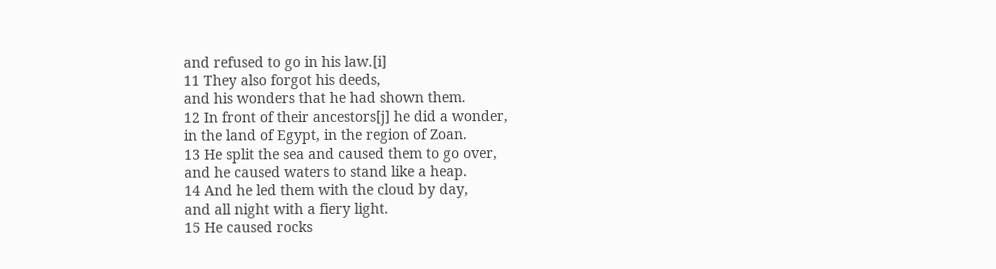and refused to go in his law.[i]
11 They also forgot his deeds,
and his wonders that he had shown them.
12 In front of their ancestors[j] he did a wonder,
in the land of Egypt, in the region of Zoan.
13 He split the sea and caused them to go over,
and he caused waters to stand like a heap.
14 And he led them with the cloud by day,
and all night with a fiery light.
15 He caused rocks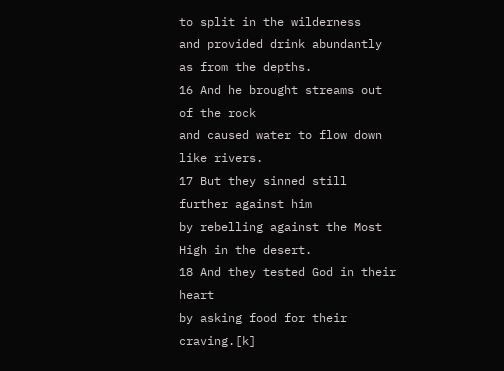to split in the wilderness
and provided drink abundantly as from the depths.
16 And he brought streams out of the rock
and caused water to flow down like rivers.
17 But they sinned still further against him
by rebelling against the Most High in the desert.
18 And they tested God in their heart
by asking food for their craving.[k]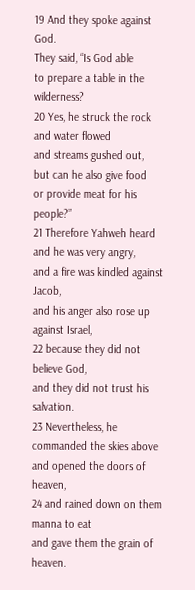19 And they spoke against God.
They said, “Is God able
to prepare a table in the wilderness?
20 Yes, he struck the rock and water flowed
and streams gushed out,
but can he also give food
or provide meat for his people?”
21 Therefore Yahweh heard
and he was very angry,
and a fire was kindled against Jacob,
and his anger also rose up against Israel,
22 because they did not believe God,
and they did not trust his salvation.
23 Nevertheless, he commanded the skies above
and opened the doors of heaven,
24 and rained down on them manna to eat
and gave them the grain of heaven.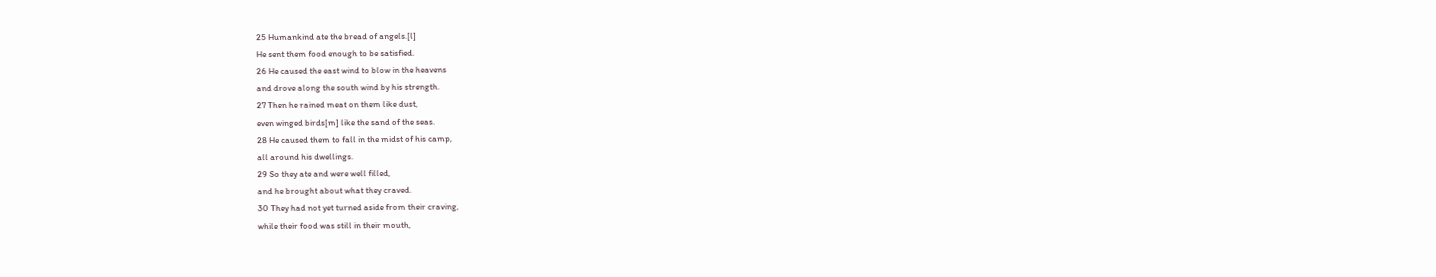25 Humankind ate the bread of angels.[l]
He sent them food enough to be satisfied.
26 He caused the east wind to blow in the heavens
and drove along the south wind by his strength.
27 Then he rained meat on them like dust,
even winged birds[m] like the sand of the seas.
28 He caused them to fall in the midst of his camp,
all around his dwellings.
29 So they ate and were well filled,
and he brought about what they craved.
30 They had not yet turned aside from their craving,
while their food was still in their mouth,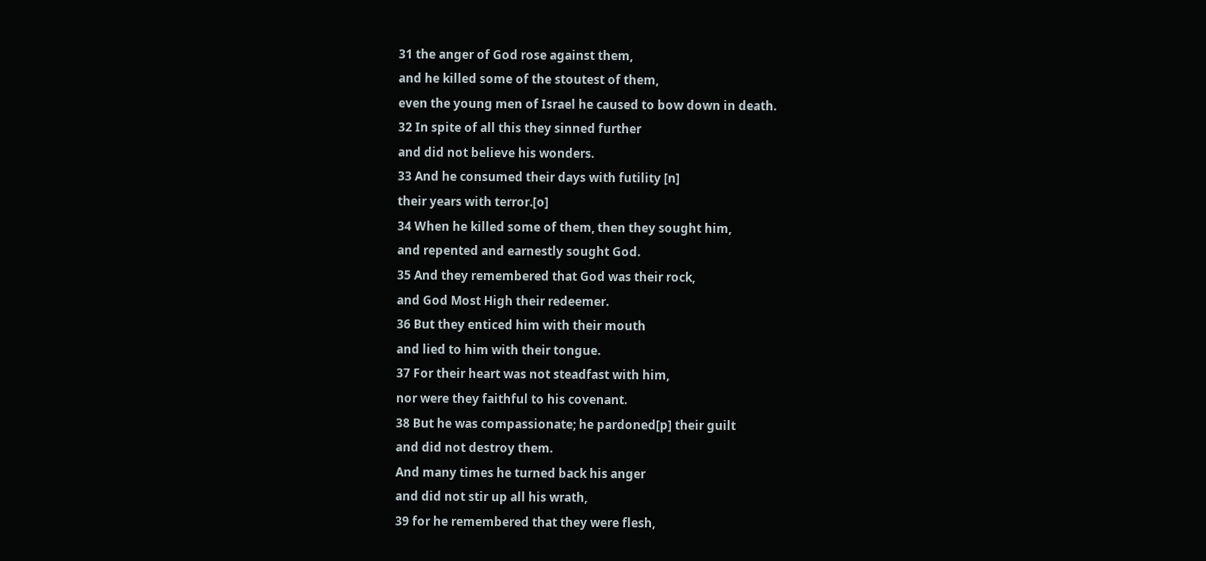31 the anger of God rose against them,
and he killed some of the stoutest of them,
even the young men of Israel he caused to bow down in death.
32 In spite of all this they sinned further
and did not believe his wonders.
33 And he consumed their days with futility [n]
their years with terror.[o]
34 When he killed some of them, then they sought him,
and repented and earnestly sought God.
35 And they remembered that God was their rock,
and God Most High their redeemer.
36 But they enticed him with their mouth
and lied to him with their tongue.
37 For their heart was not steadfast with him,
nor were they faithful to his covenant.
38 But he was compassionate; he pardoned[p] their guilt
and did not destroy them.
And many times he turned back his anger
and did not stir up all his wrath,
39 for he remembered that they were flesh,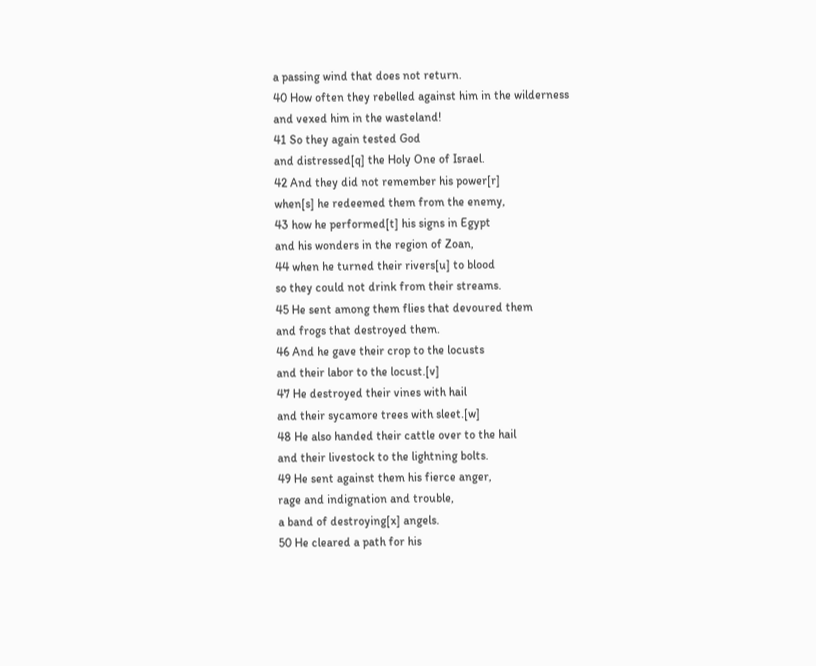a passing wind that does not return.
40 How often they rebelled against him in the wilderness
and vexed him in the wasteland!
41 So they again tested God
and distressed[q] the Holy One of Israel.
42 And they did not remember his power[r]
when[s] he redeemed them from the enemy,
43 how he performed[t] his signs in Egypt
and his wonders in the region of Zoan,
44 when he turned their rivers[u] to blood
so they could not drink from their streams.
45 He sent among them flies that devoured them
and frogs that destroyed them.
46 And he gave their crop to the locusts
and their labor to the locust.[v]
47 He destroyed their vines with hail
and their sycamore trees with sleet.[w]
48 He also handed their cattle over to the hail
and their livestock to the lightning bolts.
49 He sent against them his fierce anger,
rage and indignation and trouble,
a band of destroying[x] angels.
50 He cleared a path for his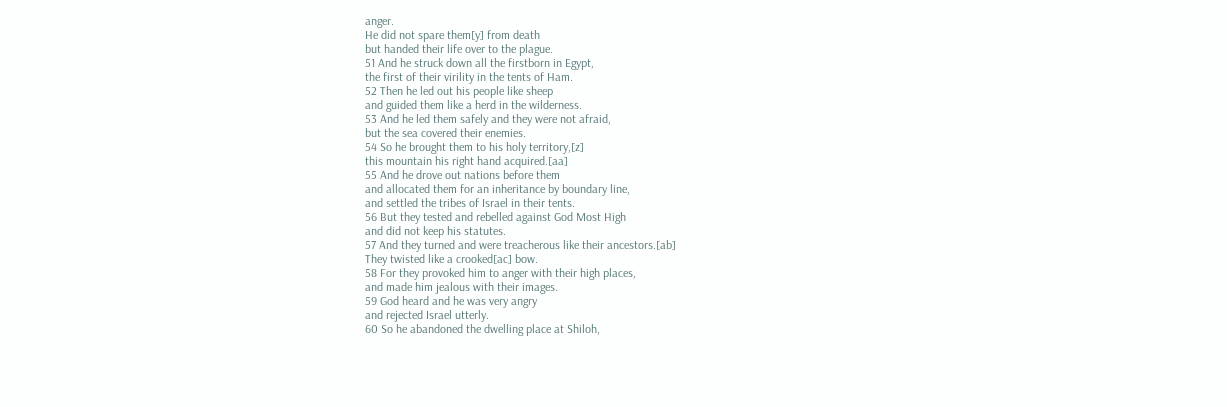anger.
He did not spare them[y] from death
but handed their life over to the plague.
51 And he struck down all the firstborn in Egypt,
the first of their virility in the tents of Ham.
52 Then he led out his people like sheep
and guided them like a herd in the wilderness.
53 And he led them safely and they were not afraid,
but the sea covered their enemies.
54 So he brought them to his holy territory,[z]
this mountain his right hand acquired.[aa]
55 And he drove out nations before them
and allocated them for an inheritance by boundary line,
and settled the tribes of Israel in their tents.
56 But they tested and rebelled against God Most High
and did not keep his statutes.
57 And they turned and were treacherous like their ancestors.[ab]
They twisted like a crooked[ac] bow.
58 For they provoked him to anger with their high places,
and made him jealous with their images.
59 God heard and he was very angry
and rejected Israel utterly.
60 So he abandoned the dwelling place at Shiloh,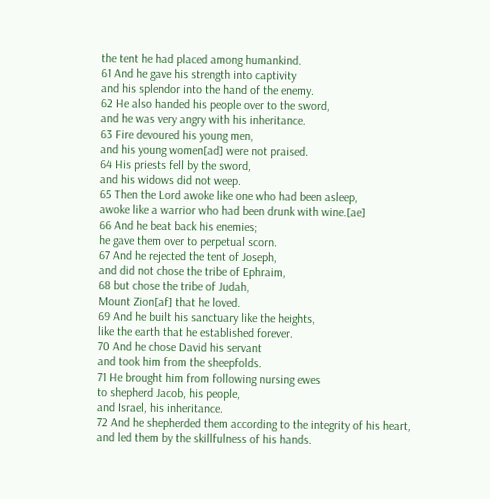the tent he had placed among humankind.
61 And he gave his strength into captivity
and his splendor into the hand of the enemy.
62 He also handed his people over to the sword,
and he was very angry with his inheritance.
63 Fire devoured his young men,
and his young women[ad] were not praised.
64 His priests fell by the sword,
and his widows did not weep.
65 Then the Lord awoke like one who had been asleep,
awoke like a warrior who had been drunk with wine.[ae]
66 And he beat back his enemies;
he gave them over to perpetual scorn.
67 And he rejected the tent of Joseph,
and did not chose the tribe of Ephraim,
68 but chose the tribe of Judah,
Mount Zion[af] that he loved.
69 And he built his sanctuary like the heights,
like the earth that he established forever.
70 And he chose David his servant
and took him from the sheepfolds.
71 He brought him from following nursing ewes
to shepherd Jacob, his people,
and Israel, his inheritance.
72 And he shepherded them according to the integrity of his heart,
and led them by the skillfulness of his hands.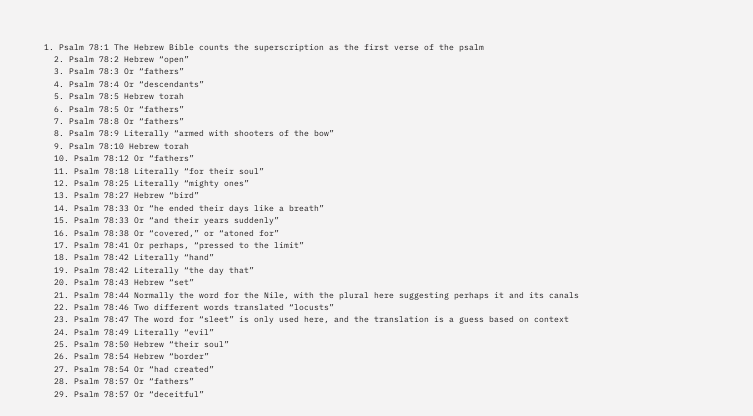1. Psalm 78:1 The Hebrew Bible counts the superscription as the first verse of the psalm
  2. Psalm 78:2 Hebrew “open”
  3. Psalm 78:3 Or “fathers”
  4. Psalm 78:4 Or “descendants”
  5. Psalm 78:5 Hebrew torah
  6. Psalm 78:5 Or “fathers”
  7. Psalm 78:8 Or “fathers”
  8. Psalm 78:9 Literally “armed with shooters of the bow”
  9. Psalm 78:10 Hebrew torah
  10. Psalm 78:12 Or “fathers”
  11. Psalm 78:18 Literally “for their soul”
  12. Psalm 78:25 Literally “mighty ones”
  13. Psalm 78:27 Hebrew “bird”
  14. Psalm 78:33 Or “he ended their days like a breath”
  15. Psalm 78:33 Or “and their years suddenly”
  16. Psalm 78:38 Or “covered,” or “atoned for”
  17. Psalm 78:41 Or perhaps, “pressed to the limit”
  18. Psalm 78:42 Literally “hand”
  19. Psalm 78:42 Literally “the day that”
  20. Psalm 78:43 Hebrew “set”
  21. Psalm 78:44 Normally the word for the Nile, with the plural here suggesting perhaps it and its canals
  22. Psalm 78:46 Two different words translated “locusts”
  23. Psalm 78:47 The word for “sleet” is only used here, and the translation is a guess based on context
  24. Psalm 78:49 Literally “evil”
  25. Psalm 78:50 Hebrew “their soul”
  26. Psalm 78:54 Hebrew “border”
  27. Psalm 78:54 Or “had created”
  28. Psalm 78:57 Or “fathers”
  29. Psalm 78:57 Or “deceitful”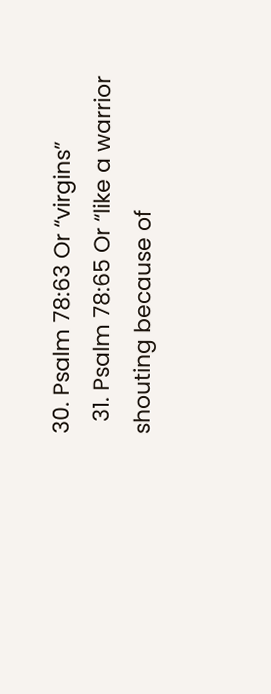30. Psalm 78:63 Or “virgins”
  31. Psalm 78:65 Or “like a warrior shouting because of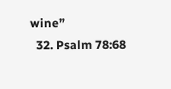wine”
  32. Psalm 78:68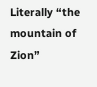Literally “the mountain of Zion”